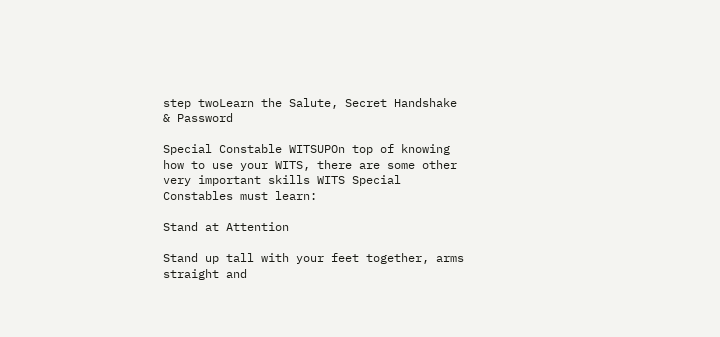step twoLearn the Salute, Secret Handshake & Password

Special Constable WITSUPOn top of knowing how to use your WITS, there are some other very important skills WITS Special Constables must learn:

Stand at Attention

Stand up tall with your feet together, arms straight and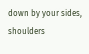down by your sides, shoulders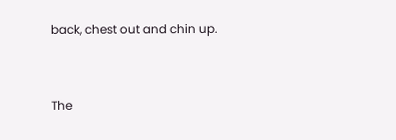back, chest out and chin up.


The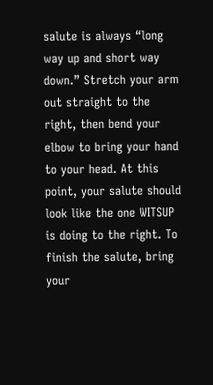salute is always “long way up and short way down.” Stretch your arm out straight to the right, then bend your elbow to bring your hand to your head. At this point, your salute should look like the one WITSUP is doing to the right. To finish the salute, bring your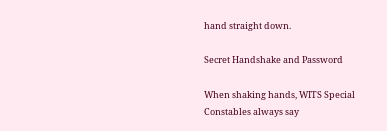hand straight down.

Secret Handshake and Password

When shaking hands, WITS Special Constables always say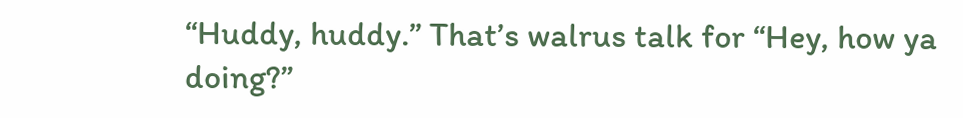“Huddy, huddy.” That’s walrus talk for “Hey, how ya doing?”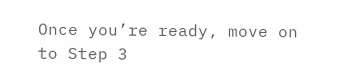Once you’re ready, move on to Step 3